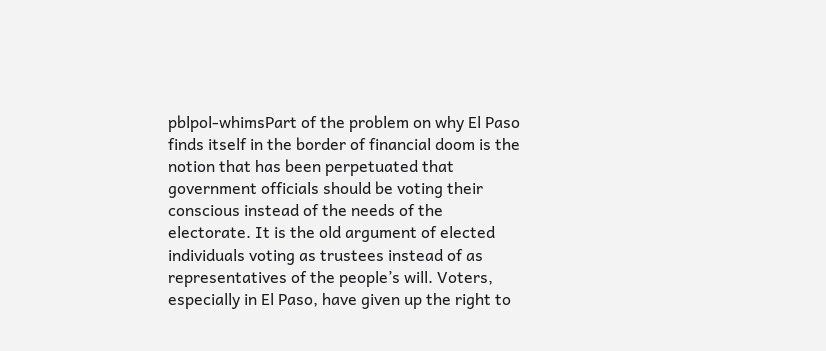pblpol-whimsPart of the problem on why El Paso finds itself in the border of financial doom is the notion that has been perpetuated that government officials should be voting their conscious instead of the needs of the electorate. It is the old argument of elected individuals voting as trustees instead of as representatives of the people’s will. Voters, especially in El Paso, have given up the right to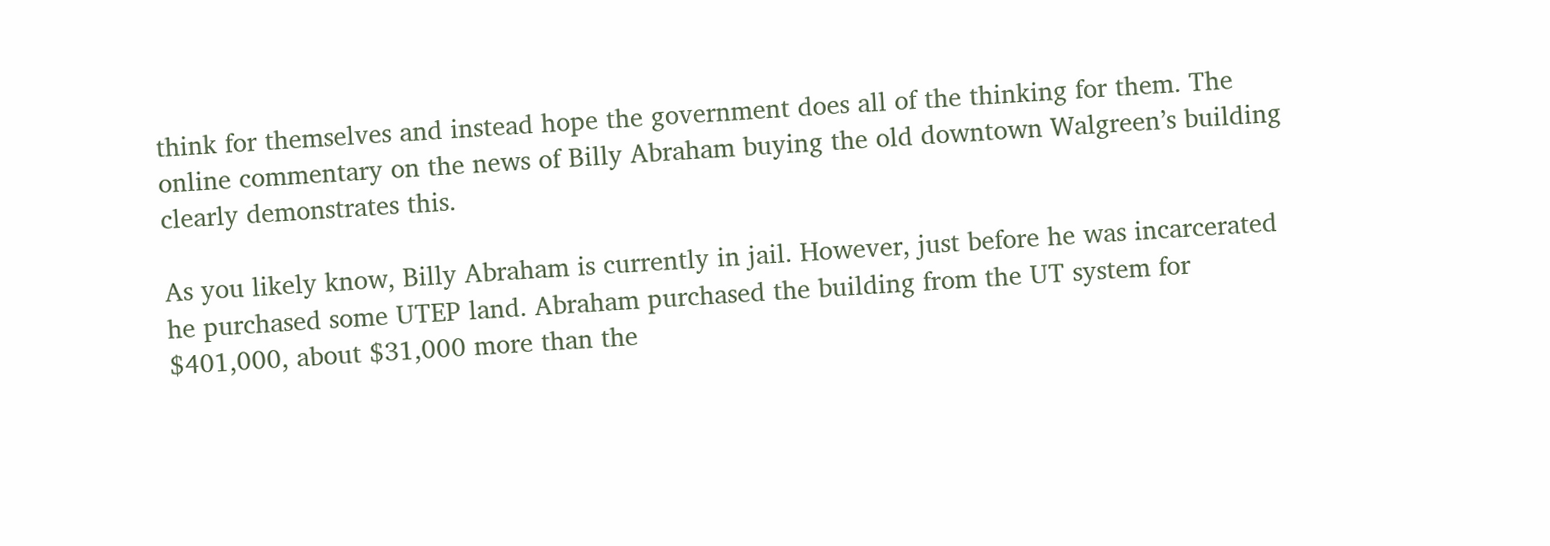think for themselves and instead hope the government does all of the thinking for them. The online commentary on the news of Billy Abraham buying the old downtown Walgreen’s building clearly demonstrates this.

As you likely know, Billy Abraham is currently in jail. However, just before he was incarcerated he purchased some UTEP land. Abraham purchased the building from the UT system for $401,000, about $31,000 more than the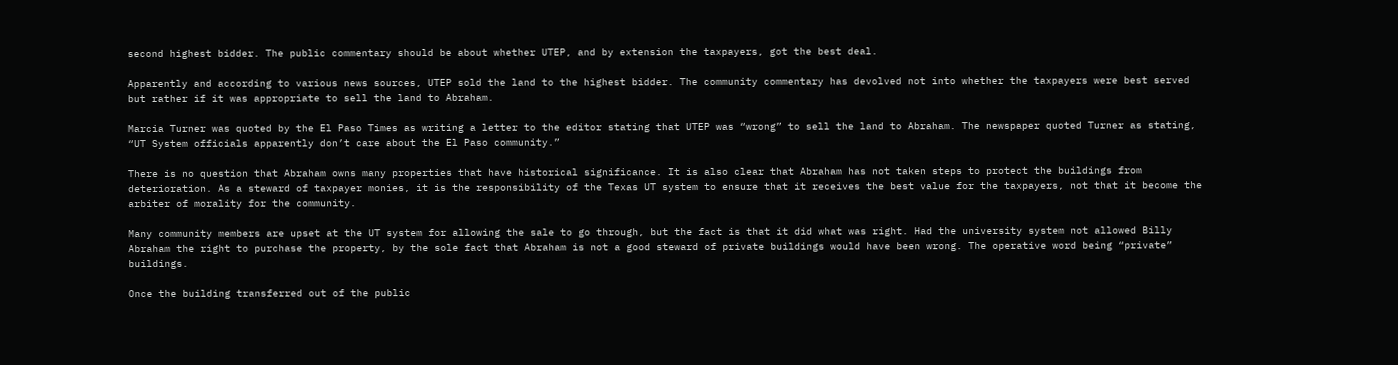second highest bidder. The public commentary should be about whether UTEP, and by extension the taxpayers, got the best deal.

Apparently and according to various news sources, UTEP sold the land to the highest bidder. The community commentary has devolved not into whether the taxpayers were best served but rather if it was appropriate to sell the land to Abraham.

Marcia Turner was quoted by the El Paso Times as writing a letter to the editor stating that UTEP was “wrong” to sell the land to Abraham. The newspaper quoted Turner as stating, “UT System officials apparently don’t care about the El Paso community.”

There is no question that Abraham owns many properties that have historical significance. It is also clear that Abraham has not taken steps to protect the buildings from deterioration. As a steward of taxpayer monies, it is the responsibility of the Texas UT system to ensure that it receives the best value for the taxpayers, not that it become the arbiter of morality for the community.

Many community members are upset at the UT system for allowing the sale to go through, but the fact is that it did what was right. Had the university system not allowed Billy Abraham the right to purchase the property, by the sole fact that Abraham is not a good steward of private buildings would have been wrong. The operative word being “private” buildings.

Once the building transferred out of the public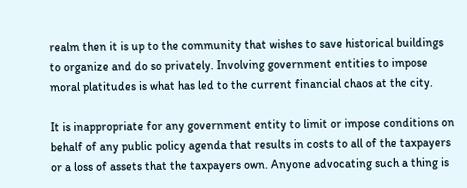realm then it is up to the community that wishes to save historical buildings to organize and do so privately. Involving government entities to impose moral platitudes is what has led to the current financial chaos at the city.

It is inappropriate for any government entity to limit or impose conditions on behalf of any public policy agenda that results in costs to all of the taxpayers or a loss of assets that the taxpayers own. Anyone advocating such a thing is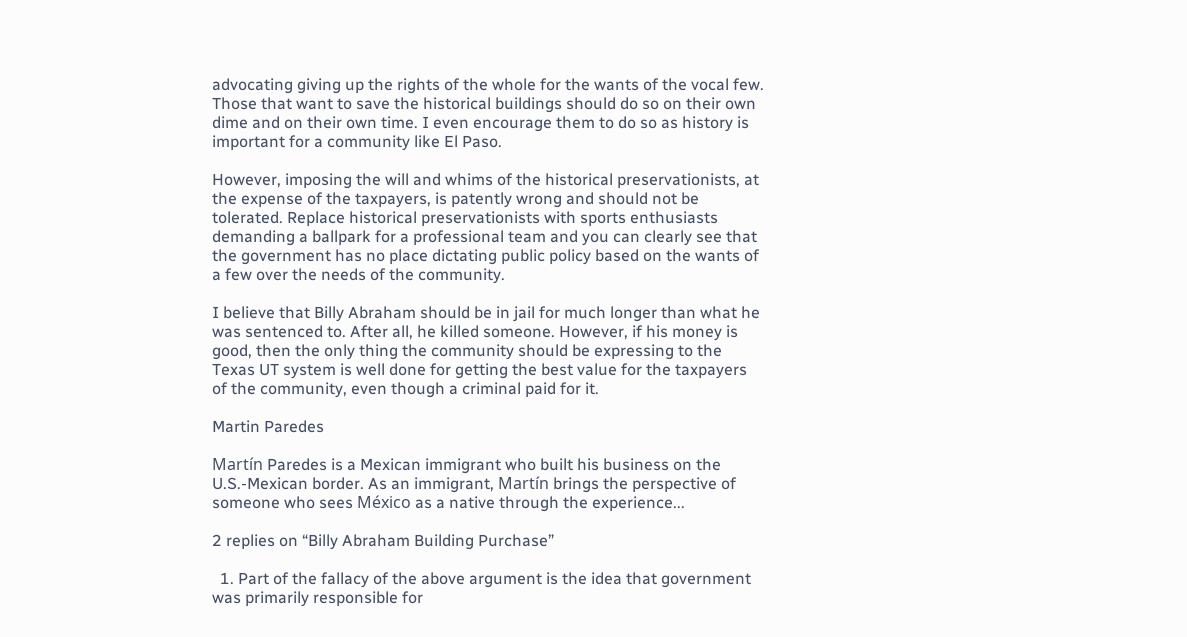advocating giving up the rights of the whole for the wants of the vocal few. Those that want to save the historical buildings should do so on their own dime and on their own time. I even encourage them to do so as history is important for a community like El Paso.

However, imposing the will and whims of the historical preservationists, at the expense of the taxpayers, is patently wrong and should not be tolerated. Replace historical preservationists with sports enthusiasts demanding a ballpark for a professional team and you can clearly see that the government has no place dictating public policy based on the wants of a few over the needs of the community.

I believe that Billy Abraham should be in jail for much longer than what he was sentenced to. After all, he killed someone. However, if his money is good, then the only thing the community should be expressing to the Texas UT system is well done for getting the best value for the taxpayers of the community, even though a criminal paid for it.

Martin Paredes

Martín Paredes is a Mexican immigrant who built his business on the U.S.-Mexican border. As an immigrant, Martín brings the perspective of someone who sees México as a native through the experience...

2 replies on “Billy Abraham Building Purchase”

  1. Part of the fallacy of the above argument is the idea that government was primarily responsible for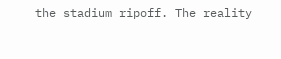the stadium ripoff. The reality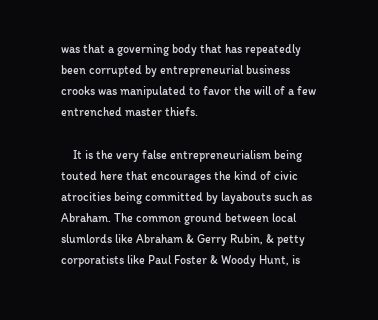was that a governing body that has repeatedly been corrupted by entrepreneurial business crooks was manipulated to favor the will of a few entrenched master thiefs.

    It is the very false entrepreneurialism being touted here that encourages the kind of civic atrocities being committed by layabouts such as Abraham. The common ground between local slumlords like Abraham & Gerry Rubin, & petty corporatists like Paul Foster & Woody Hunt, is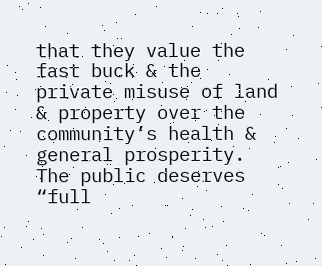that they value the fast buck & the private misuse of land & property over the community’s health & general prosperity. The public deserves “full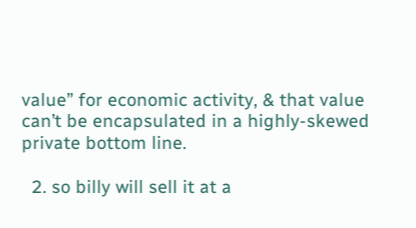value” for economic activity, & that value can’t be encapsulated in a highly-skewed private bottom line.

  2. so billy will sell it at a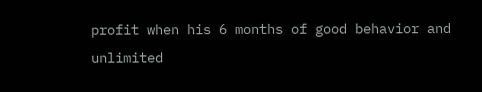profit when his 6 months of good behavior and unlimited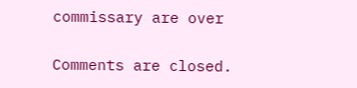commissary are over

Comments are closed.